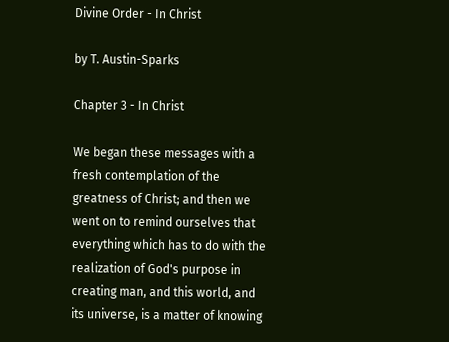Divine Order - In Christ

by T. Austin-Sparks

Chapter 3 - In Christ

We began these messages with a fresh contemplation of the greatness of Christ; and then we went on to remind ourselves that everything which has to do with the realization of God's purpose in creating man, and this world, and its universe, is a matter of knowing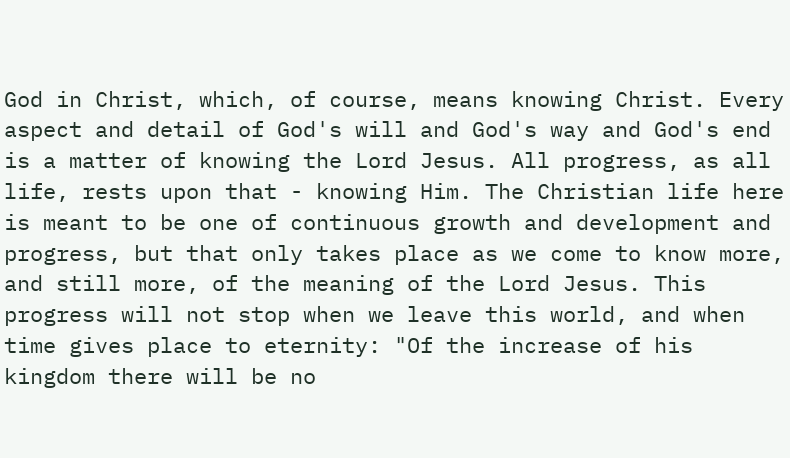God in Christ, which, of course, means knowing Christ. Every aspect and detail of God's will and God's way and God's end is a matter of knowing the Lord Jesus. All progress, as all life, rests upon that - knowing Him. The Christian life here is meant to be one of continuous growth and development and progress, but that only takes place as we come to know more, and still more, of the meaning of the Lord Jesus. This progress will not stop when we leave this world, and when time gives place to eternity: "Of the increase of his kingdom there will be no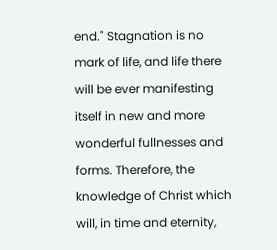end." Stagnation is no mark of life, and life there will be ever manifesting itself in new and more wonderful fullnesses and forms. Therefore, the knowledge of Christ which will, in time and eternity,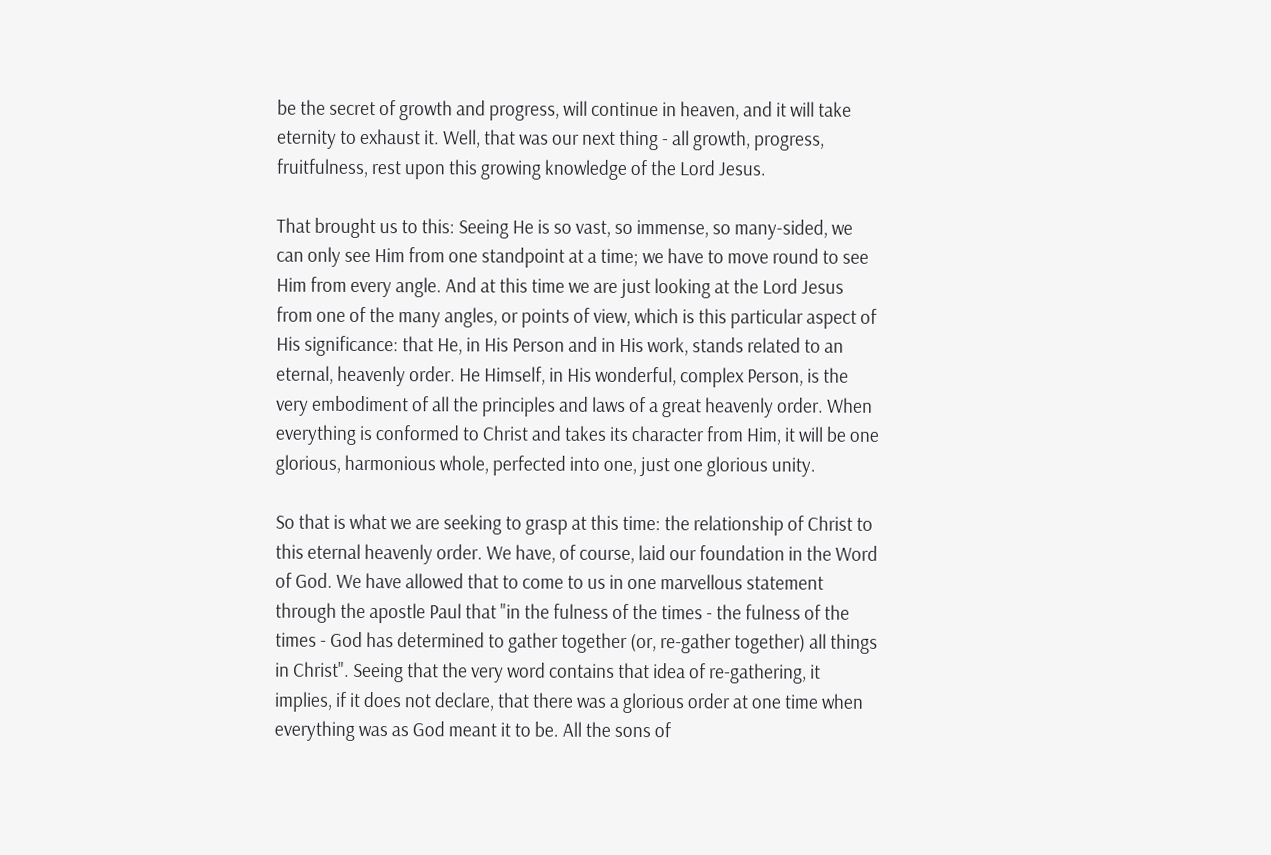be the secret of growth and progress, will continue in heaven, and it will take eternity to exhaust it. Well, that was our next thing - all growth, progress, fruitfulness, rest upon this growing knowledge of the Lord Jesus.

That brought us to this: Seeing He is so vast, so immense, so many-sided, we can only see Him from one standpoint at a time; we have to move round to see Him from every angle. And at this time we are just looking at the Lord Jesus from one of the many angles, or points of view, which is this particular aspect of His significance: that He, in His Person and in His work, stands related to an eternal, heavenly order. He Himself, in His wonderful, complex Person, is the very embodiment of all the principles and laws of a great heavenly order. When everything is conformed to Christ and takes its character from Him, it will be one glorious, harmonious whole, perfected into one, just one glorious unity.

So that is what we are seeking to grasp at this time: the relationship of Christ to this eternal heavenly order. We have, of course, laid our foundation in the Word of God. We have allowed that to come to us in one marvellous statement through the apostle Paul that "in the fulness of the times - the fulness of the times - God has determined to gather together (or, re-gather together) all things in Christ". Seeing that the very word contains that idea of re-gathering, it implies, if it does not declare, that there was a glorious order at one time when everything was as God meant it to be. All the sons of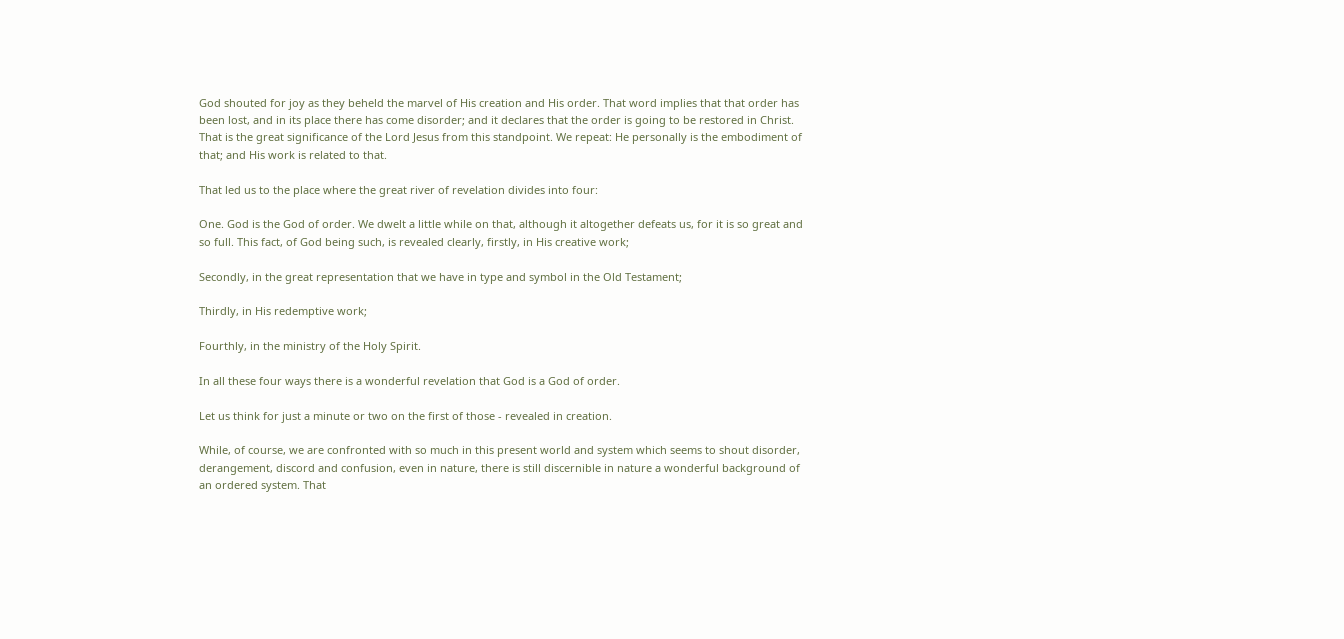God shouted for joy as they beheld the marvel of His creation and His order. That word implies that that order has been lost, and in its place there has come disorder; and it declares that the order is going to be restored in Christ. That is the great significance of the Lord Jesus from this standpoint. We repeat: He personally is the embodiment of that; and His work is related to that.

That led us to the place where the great river of revelation divides into four:

One. God is the God of order. We dwelt a little while on that, although it altogether defeats us, for it is so great and so full. This fact, of God being such, is revealed clearly, firstly, in His creative work;

Secondly, in the great representation that we have in type and symbol in the Old Testament;

Thirdly, in His redemptive work;

Fourthly, in the ministry of the Holy Spirit.

In all these four ways there is a wonderful revelation that God is a God of order.

Let us think for just a minute or two on the first of those - revealed in creation.

While, of course, we are confronted with so much in this present world and system which seems to shout disorder, derangement, discord and confusion, even in nature, there is still discernible in nature a wonderful background of an ordered system. That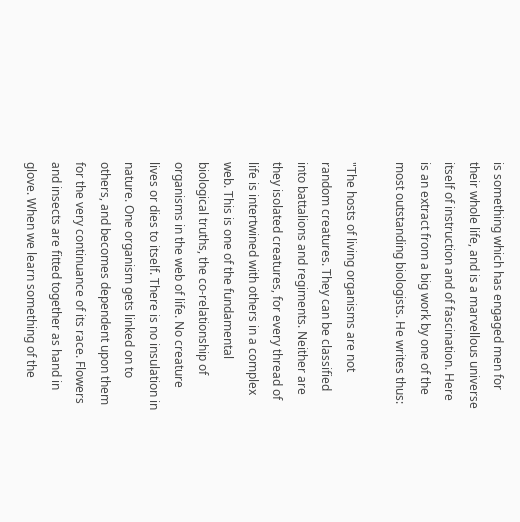is something which has engaged men for their whole life, and is a marvellous universe itself of instruction and of fascination. Here is an extract from a big work by one of the most outstanding biologists. He writes thus:

"The hosts of living organisms are not random creatures. They can be classified into battalions and regiments. Neither are they isolated creatures, for every thread of life is intertwined with others in a complex web. This is one of the fundamental biological truths, the co-relationship of organisms in the web of life. No creature lives or dies to itself. There is no insulation in nature. One organism gets linked on to others, and becomes dependent upon them for the very continuance of its race. Flowers and insects are fitted together as hand in glove. When we learn something of the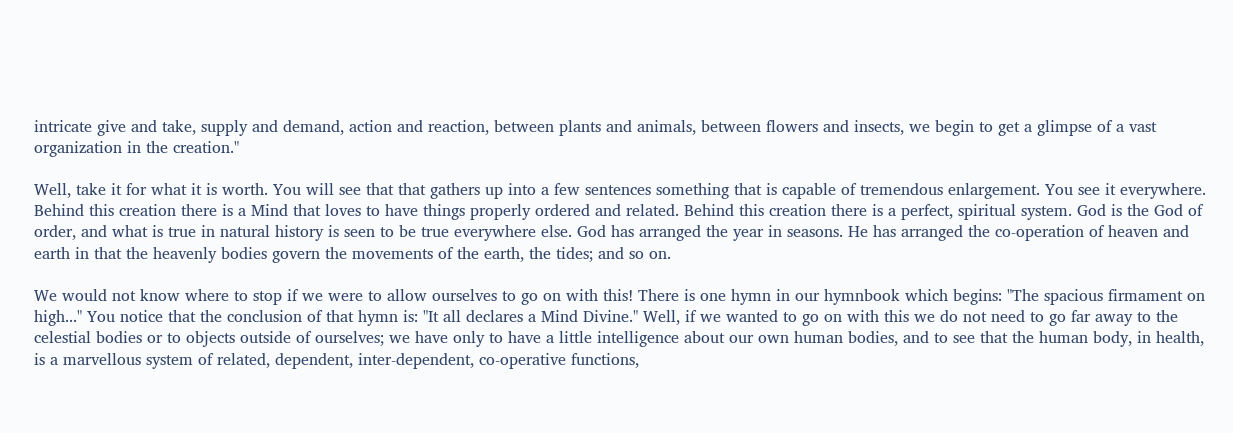intricate give and take, supply and demand, action and reaction, between plants and animals, between flowers and insects, we begin to get a glimpse of a vast organization in the creation."

Well, take it for what it is worth. You will see that that gathers up into a few sentences something that is capable of tremendous enlargement. You see it everywhere. Behind this creation there is a Mind that loves to have things properly ordered and related. Behind this creation there is a perfect, spiritual system. God is the God of order, and what is true in natural history is seen to be true everywhere else. God has arranged the year in seasons. He has arranged the co-operation of heaven and earth in that the heavenly bodies govern the movements of the earth, the tides; and so on.

We would not know where to stop if we were to allow ourselves to go on with this! There is one hymn in our hymnbook which begins: "The spacious firmament on high..." You notice that the conclusion of that hymn is: "It all declares a Mind Divine." Well, if we wanted to go on with this we do not need to go far away to the celestial bodies or to objects outside of ourselves; we have only to have a little intelligence about our own human bodies, and to see that the human body, in health, is a marvellous system of related, dependent, inter-dependent, co-operative functions,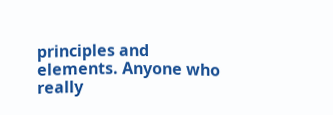principles and elements. Anyone who really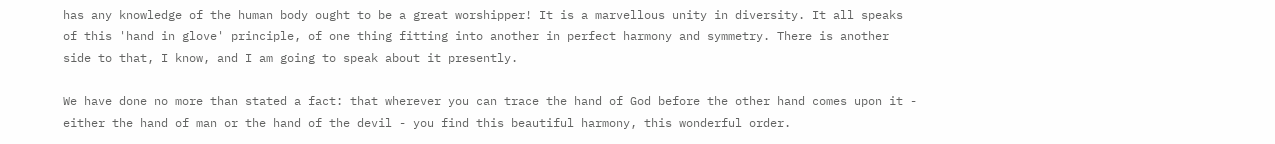has any knowledge of the human body ought to be a great worshipper! It is a marvellous unity in diversity. It all speaks of this 'hand in glove' principle, of one thing fitting into another in perfect harmony and symmetry. There is another side to that, I know, and I am going to speak about it presently.

We have done no more than stated a fact: that wherever you can trace the hand of God before the other hand comes upon it - either the hand of man or the hand of the devil - you find this beautiful harmony, this wonderful order.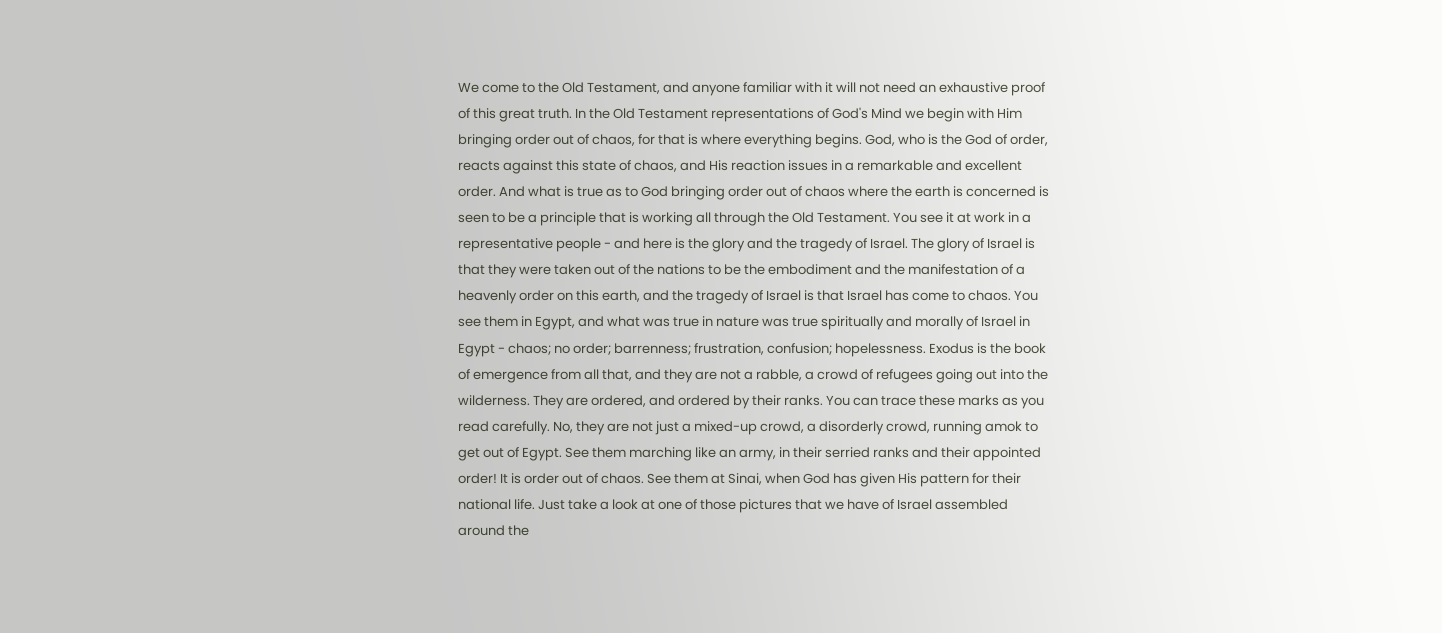We come to the Old Testament, and anyone familiar with it will not need an exhaustive proof of this great truth. In the Old Testament representations of God's Mind we begin with Him bringing order out of chaos, for that is where everything begins. God, who is the God of order, reacts against this state of chaos, and His reaction issues in a remarkable and excellent order. And what is true as to God bringing order out of chaos where the earth is concerned is seen to be a principle that is working all through the Old Testament. You see it at work in a representative people - and here is the glory and the tragedy of Israel. The glory of Israel is that they were taken out of the nations to be the embodiment and the manifestation of a heavenly order on this earth, and the tragedy of Israel is that Israel has come to chaos. You see them in Egypt, and what was true in nature was true spiritually and morally of Israel in Egypt - chaos; no order; barrenness; frustration, confusion; hopelessness. Exodus is the book of emergence from all that, and they are not a rabble, a crowd of refugees going out into the wilderness. They are ordered, and ordered by their ranks. You can trace these marks as you read carefully. No, they are not just a mixed-up crowd, a disorderly crowd, running amok to get out of Egypt. See them marching like an army, in their serried ranks and their appointed order! It is order out of chaos. See them at Sinai, when God has given His pattern for their national life. Just take a look at one of those pictures that we have of Israel assembled around the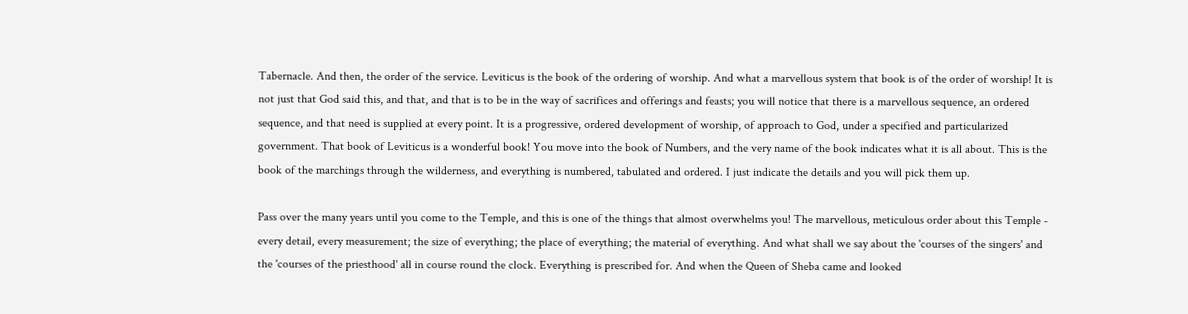Tabernacle. And then, the order of the service. Leviticus is the book of the ordering of worship. And what a marvellous system that book is of the order of worship! It is not just that God said this, and that, and that is to be in the way of sacrifices and offerings and feasts; you will notice that there is a marvellous sequence, an ordered sequence, and that need is supplied at every point. It is a progressive, ordered development of worship, of approach to God, under a specified and particularized government. That book of Leviticus is a wonderful book! You move into the book of Numbers, and the very name of the book indicates what it is all about. This is the book of the marchings through the wilderness, and everything is numbered, tabulated and ordered. I just indicate the details and you will pick them up.

Pass over the many years until you come to the Temple, and this is one of the things that almost overwhelms you! The marvellous, meticulous order about this Temple - every detail, every measurement; the size of everything; the place of everything; the material of everything. And what shall we say about the 'courses of the singers' and the 'courses of the priesthood' all in course round the clock. Everything is prescribed for. And when the Queen of Sheba came and looked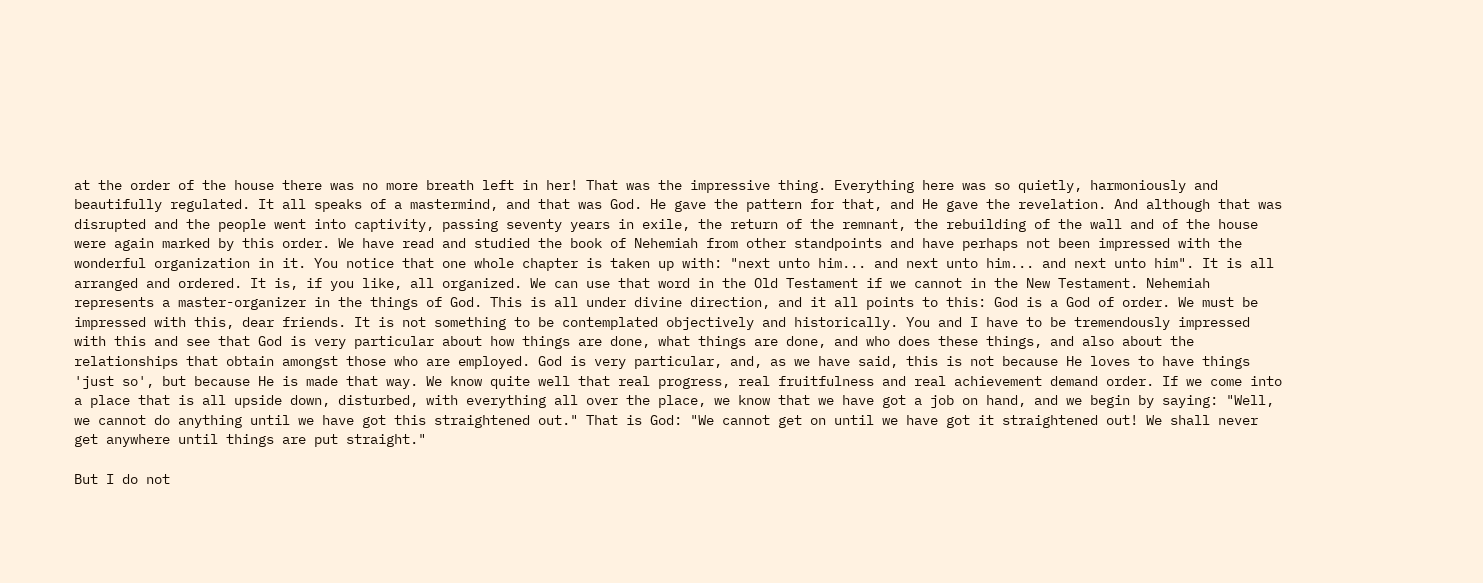at the order of the house there was no more breath left in her! That was the impressive thing. Everything here was so quietly, harmoniously and beautifully regulated. It all speaks of a mastermind, and that was God. He gave the pattern for that, and He gave the revelation. And although that was disrupted and the people went into captivity, passing seventy years in exile, the return of the remnant, the rebuilding of the wall and of the house were again marked by this order. We have read and studied the book of Nehemiah from other standpoints and have perhaps not been impressed with the wonderful organization in it. You notice that one whole chapter is taken up with: "next unto him... and next unto him... and next unto him". It is all arranged and ordered. It is, if you like, all organized. We can use that word in the Old Testament if we cannot in the New Testament. Nehemiah represents a master-organizer in the things of God. This is all under divine direction, and it all points to this: God is a God of order. We must be impressed with this, dear friends. It is not something to be contemplated objectively and historically. You and I have to be tremendously impressed with this and see that God is very particular about how things are done, what things are done, and who does these things, and also about the relationships that obtain amongst those who are employed. God is very particular, and, as we have said, this is not because He loves to have things 'just so', but because He is made that way. We know quite well that real progress, real fruitfulness and real achievement demand order. If we come into a place that is all upside down, disturbed, with everything all over the place, we know that we have got a job on hand, and we begin by saying: "Well, we cannot do anything until we have got this straightened out." That is God: "We cannot get on until we have got it straightened out! We shall never get anywhere until things are put straight."

But I do not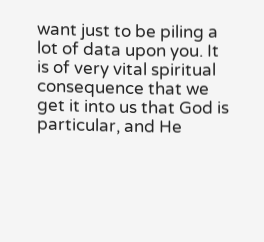want just to be piling a lot of data upon you. It is of very vital spiritual consequence that we get it into us that God is particular, and He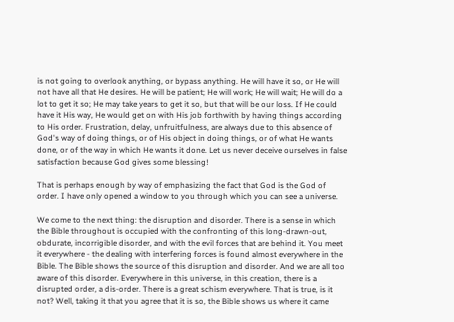is not going to overlook anything, or bypass anything. He will have it so, or He will not have all that He desires. He will be patient; He will work; He will wait; He will do a lot to get it so; He may take years to get it so, but that will be our loss. If He could have it His way, He would get on with His job forthwith by having things according to His order. Frustration, delay, unfruitfulness, are always due to this absence of God's way of doing things, or of His object in doing things, or of what He wants done, or of the way in which He wants it done. Let us never deceive ourselves in false satisfaction because God gives some blessing!

That is perhaps enough by way of emphasizing the fact that God is the God of order. I have only opened a window to you through which you can see a universe.

We come to the next thing: the disruption and disorder. There is a sense in which the Bible throughout is occupied with the confronting of this long-drawn-out, obdurate, incorrigible disorder, and with the evil forces that are behind it. You meet it everywhere - the dealing with interfering forces is found almost everywhere in the Bible. The Bible shows the source of this disruption and disorder. And we are all too aware of this disorder. Everywhere in this universe, in this creation, there is a disrupted order, a dis-order. There is a great schism everywhere. That is true, is it not? Well, taking it that you agree that it is so, the Bible shows us where it came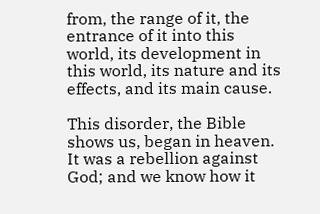from, the range of it, the entrance of it into this world, its development in this world, its nature and its effects, and its main cause.

This disorder, the Bible shows us, began in heaven. It was a rebellion against God; and we know how it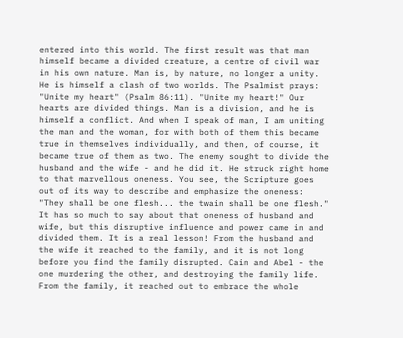entered into this world. The first result was that man himself became a divided creature, a centre of civil war in his own nature. Man is, by nature, no longer a unity. He is himself a clash of two worlds. The Psalmist prays: "Unite my heart" (Psalm 86:11). "Unite my heart!" Our hearts are divided things. Man is a division, and he is himself a conflict. And when I speak of man, I am uniting the man and the woman, for with both of them this became true in themselves individually, and then, of course, it became true of them as two. The enemy sought to divide the husband and the wife - and he did it. He struck right home to that marvellous oneness. You see, the Scripture goes out of its way to describe and emphasize the oneness: "They shall be one flesh... the twain shall be one flesh." It has so much to say about that oneness of husband and wife, but this disruptive influence and power came in and divided them. It is a real lesson! From the husband and the wife it reached to the family, and it is not long before you find the family disrupted. Cain and Abel - the one murdering the other, and destroying the family life. From the family, it reached out to embrace the whole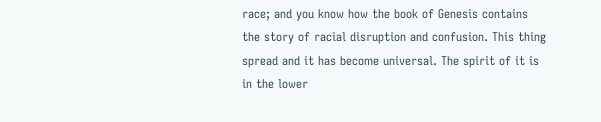race; and you know how the book of Genesis contains the story of racial disruption and confusion. This thing spread and it has become universal. The spirit of it is in the lower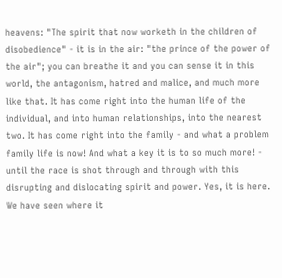heavens: "The spirit that now worketh in the children of disobedience" - it is in the air: "the prince of the power of the air"; you can breathe it and you can sense it in this world, the antagonism, hatred and malice, and much more like that. It has come right into the human life of the individual, and into human relationships, into the nearest two. It has come right into the family - and what a problem family life is now! And what a key it is to so much more! - until the race is shot through and through with this disrupting and dislocating spirit and power. Yes, it is here. We have seen where it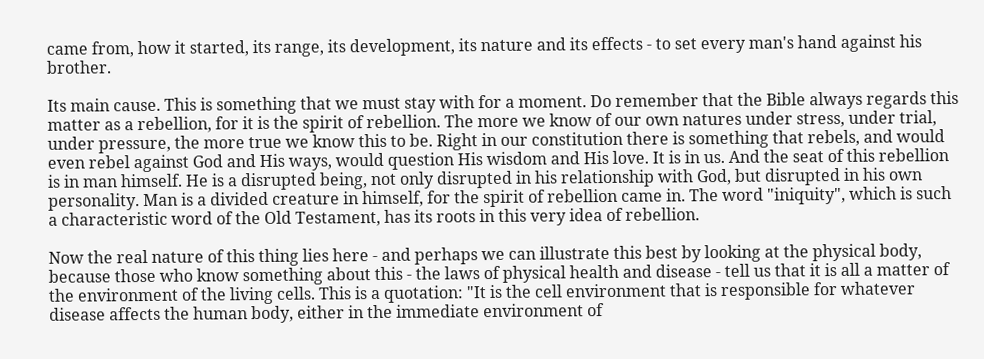came from, how it started, its range, its development, its nature and its effects - to set every man's hand against his brother.

Its main cause. This is something that we must stay with for a moment. Do remember that the Bible always regards this matter as a rebellion, for it is the spirit of rebellion. The more we know of our own natures under stress, under trial, under pressure, the more true we know this to be. Right in our constitution there is something that rebels, and would even rebel against God and His ways, would question His wisdom and His love. It is in us. And the seat of this rebellion is in man himself. He is a disrupted being, not only disrupted in his relationship with God, but disrupted in his own personality. Man is a divided creature in himself, for the spirit of rebellion came in. The word "iniquity", which is such a characteristic word of the Old Testament, has its roots in this very idea of rebellion.

Now the real nature of this thing lies here - and perhaps we can illustrate this best by looking at the physical body, because those who know something about this - the laws of physical health and disease - tell us that it is all a matter of the environment of the living cells. This is a quotation: "It is the cell environment that is responsible for whatever disease affects the human body, either in the immediate environment of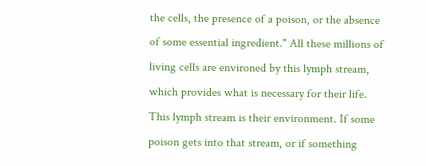the cells, the presence of a poison, or the absence of some essential ingredient." All these millions of living cells are environed by this lymph stream, which provides what is necessary for their life. This lymph stream is their environment. If some poison gets into that stream, or if something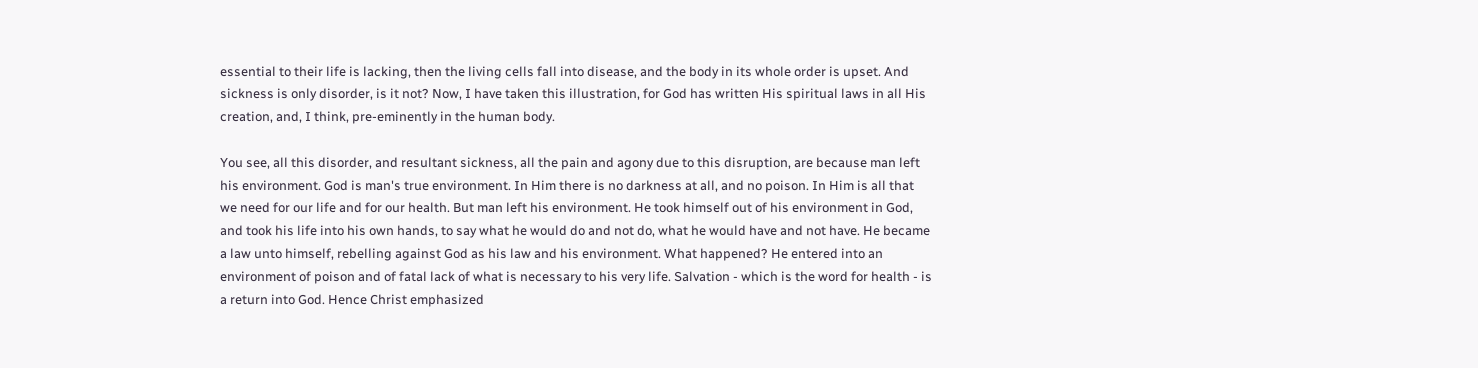essential to their life is lacking, then the living cells fall into disease, and the body in its whole order is upset. And sickness is only disorder, is it not? Now, I have taken this illustration, for God has written His spiritual laws in all His creation, and, I think, pre-eminently in the human body.

You see, all this disorder, and resultant sickness, all the pain and agony due to this disruption, are because man left his environment. God is man's true environment. In Him there is no darkness at all, and no poison. In Him is all that we need for our life and for our health. But man left his environment. He took himself out of his environment in God, and took his life into his own hands, to say what he would do and not do, what he would have and not have. He became a law unto himself, rebelling against God as his law and his environment. What happened? He entered into an environment of poison and of fatal lack of what is necessary to his very life. Salvation - which is the word for health - is a return into God. Hence Christ emphasized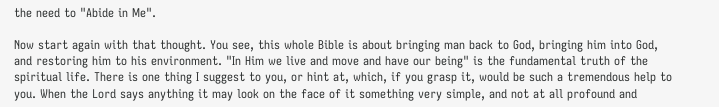the need to "Abide in Me".

Now start again with that thought. You see, this whole Bible is about bringing man back to God, bringing him into God, and restoring him to his environment. "In Him we live and move and have our being" is the fundamental truth of the spiritual life. There is one thing I suggest to you, or hint at, which, if you grasp it, would be such a tremendous help to you. When the Lord says anything it may look on the face of it something very simple, and not at all profound and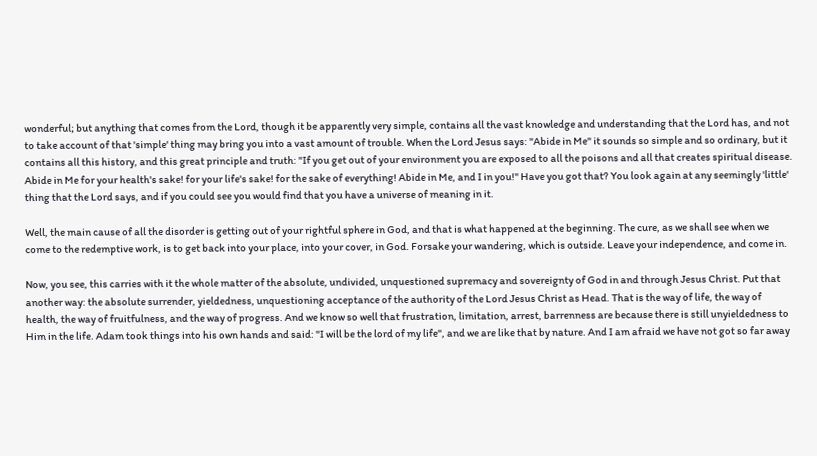wonderful; but anything that comes from the Lord, though it be apparently very simple, contains all the vast knowledge and understanding that the Lord has, and not to take account of that 'simple' thing may bring you into a vast amount of trouble. When the Lord Jesus says: "Abide in Me" it sounds so simple and so ordinary, but it contains all this history, and this great principle and truth: "If you get out of your environment you are exposed to all the poisons and all that creates spiritual disease. Abide in Me for your health's sake! for your life's sake! for the sake of everything! Abide in Me, and I in you!" Have you got that? You look again at any seemingly 'little' thing that the Lord says, and if you could see you would find that you have a universe of meaning in it.

Well, the main cause of all the disorder is getting out of your rightful sphere in God, and that is what happened at the beginning. The cure, as we shall see when we come to the redemptive work, is to get back into your place, into your cover, in God. Forsake your wandering, which is outside. Leave your independence, and come in.

Now, you see, this carries with it the whole matter of the absolute, undivided, unquestioned supremacy and sovereignty of God in and through Jesus Christ. Put that another way: the absolute surrender, yieldedness, unquestioning acceptance of the authority of the Lord Jesus Christ as Head. That is the way of life, the way of health, the way of fruitfulness, and the way of progress. And we know so well that frustration, limitation, arrest, barrenness are because there is still unyieldedness to Him in the life. Adam took things into his own hands and said: "I will be the lord of my life", and we are like that by nature. And I am afraid we have not got so far away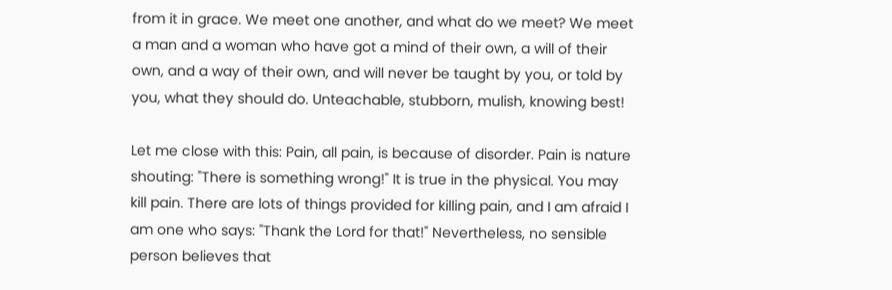from it in grace. We meet one another, and what do we meet? We meet a man and a woman who have got a mind of their own, a will of their own, and a way of their own, and will never be taught by you, or told by you, what they should do. Unteachable, stubborn, mulish, knowing best!

Let me close with this: Pain, all pain, is because of disorder. Pain is nature shouting: "There is something wrong!" It is true in the physical. You may kill pain. There are lots of things provided for killing pain, and I am afraid I am one who says: "Thank the Lord for that!" Nevertheless, no sensible person believes that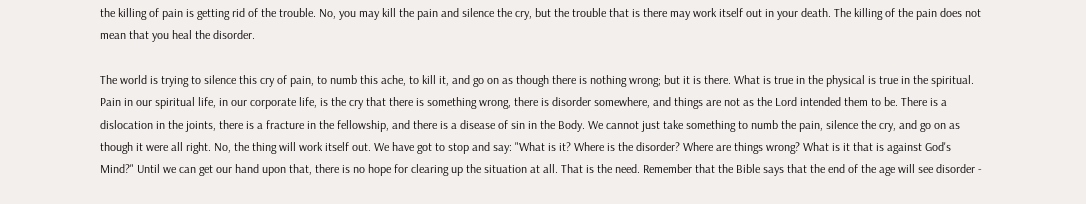the killing of pain is getting rid of the trouble. No, you may kill the pain and silence the cry, but the trouble that is there may work itself out in your death. The killing of the pain does not mean that you heal the disorder.

The world is trying to silence this cry of pain, to numb this ache, to kill it, and go on as though there is nothing wrong; but it is there. What is true in the physical is true in the spiritual. Pain in our spiritual life, in our corporate life, is the cry that there is something wrong, there is disorder somewhere, and things are not as the Lord intended them to be. There is a dislocation in the joints, there is a fracture in the fellowship, and there is a disease of sin in the Body. We cannot just take something to numb the pain, silence the cry, and go on as though it were all right. No, the thing will work itself out. We have got to stop and say: "What is it? Where is the disorder? Where are things wrong? What is it that is against God's Mind?" Until we can get our hand upon that, there is no hope for clearing up the situation at all. That is the need. Remember that the Bible says that the end of the age will see disorder -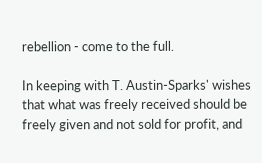rebellion - come to the full.

In keeping with T. Austin-Sparks' wishes that what was freely received should be freely given and not sold for profit, and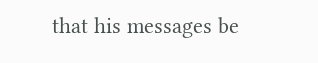that his messages be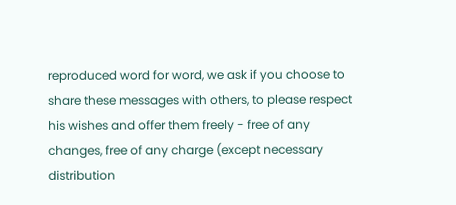reproduced word for word, we ask if you choose to share these messages with others, to please respect his wishes and offer them freely - free of any changes, free of any charge (except necessary distribution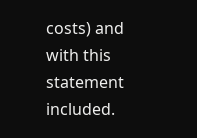costs) and with this statement included.